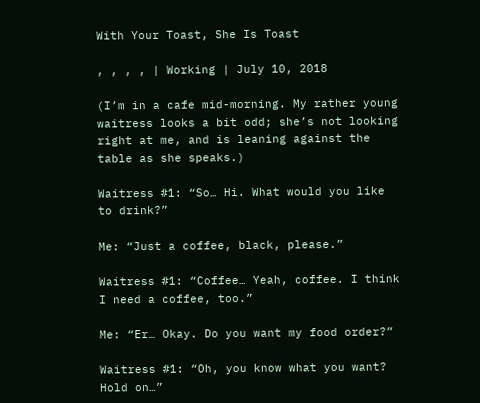With Your Toast, She Is Toast

, , , , | Working | July 10, 2018

(I’m in a cafe mid-morning. My rather young waitress looks a bit odd; she’s not looking right at me, and is leaning against the table as she speaks.)

Waitress #1: “So… Hi. What would you like to drink?”

Me: “Just a coffee, black, please.”

Waitress #1: “Coffee… Yeah, coffee. I think I need a coffee, too.”

Me: “Er… Okay. Do you want my food order?”

Waitress #1: “Oh, you know what you want? Hold on…”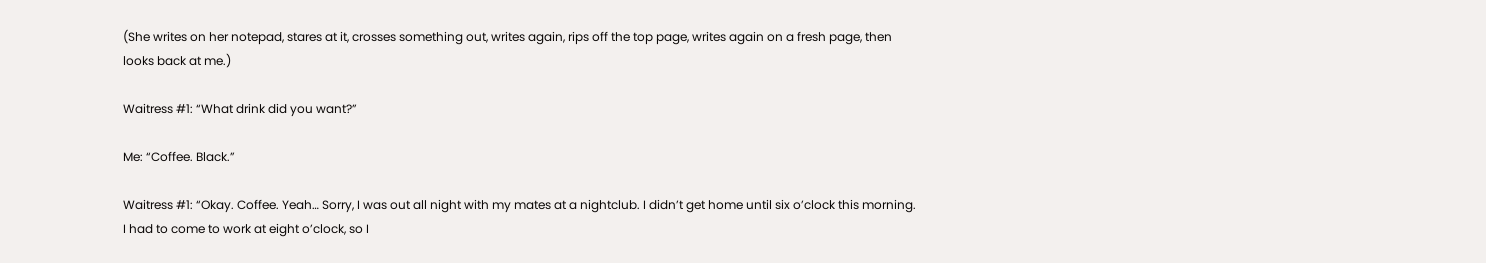(She writes on her notepad, stares at it, crosses something out, writes again, rips off the top page, writes again on a fresh page, then looks back at me.)

Waitress #1: “What drink did you want?”

Me: “Coffee. Black.”

Waitress #1: “Okay. Coffee. Yeah… Sorry, I was out all night with my mates at a nightclub. I didn’t get home until six o’clock this morning. I had to come to work at eight o’clock, so I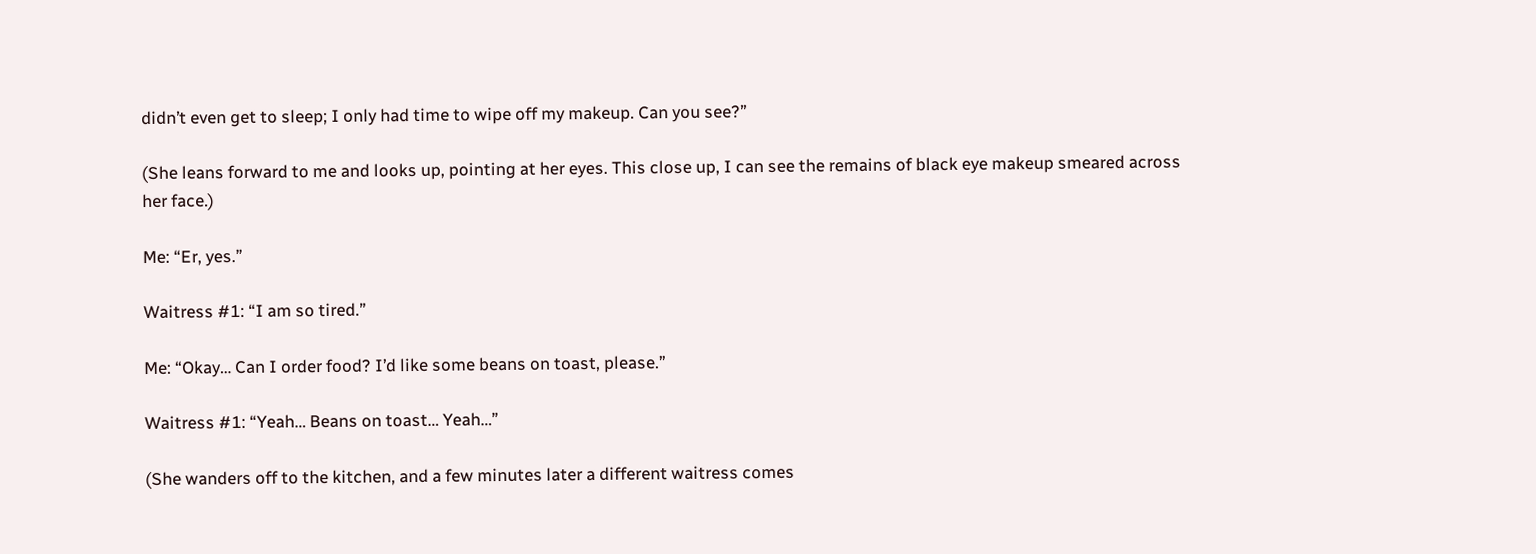didn’t even get to sleep; I only had time to wipe off my makeup. Can you see?”

(She leans forward to me and looks up, pointing at her eyes. This close up, I can see the remains of black eye makeup smeared across her face.)

Me: “Er, yes.”

Waitress #1: “I am so tired.”

Me: “Okay… Can I order food? I’d like some beans on toast, please.”

Waitress #1: “Yeah… Beans on toast… Yeah…”

(She wanders off to the kitchen, and a few minutes later a different waitress comes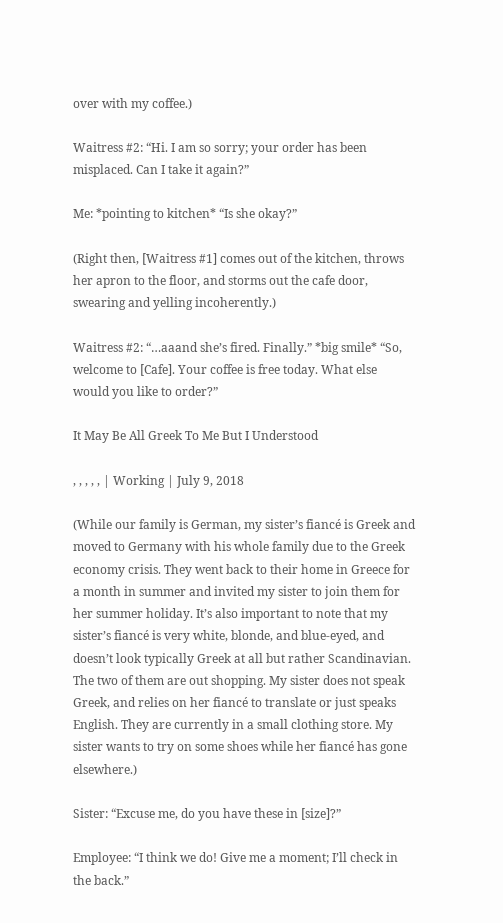over with my coffee.)

Waitress #2: “Hi. I am so sorry; your order has been misplaced. Can I take it again?”

Me: *pointing to kitchen* “Is she okay?”

(Right then, [Waitress #1] comes out of the kitchen, throws her apron to the floor, and storms out the cafe door, swearing and yelling incoherently.)

Waitress #2: “…aaand she’s fired. Finally.” *big smile* “So, welcome to [Cafe]. Your coffee is free today. What else would you like to order?”

It May Be All Greek To Me But I Understood

, , , , , | Working | July 9, 2018

(While our family is German, my sister’s fiancé is Greek and moved to Germany with his whole family due to the Greek economy crisis. They went back to their home in Greece for a month in summer and invited my sister to join them for her summer holiday. It’s also important to note that my sister’s fiancé is very white, blonde, and blue-eyed, and doesn’t look typically Greek at all but rather Scandinavian. The two of them are out shopping. My sister does not speak Greek, and relies on her fiancé to translate or just speaks English. They are currently in a small clothing store. My sister wants to try on some shoes while her fiancé has gone elsewhere.)

Sister: “Excuse me, do you have these in [size]?”

Employee: “I think we do! Give me a moment; I’ll check in the back.”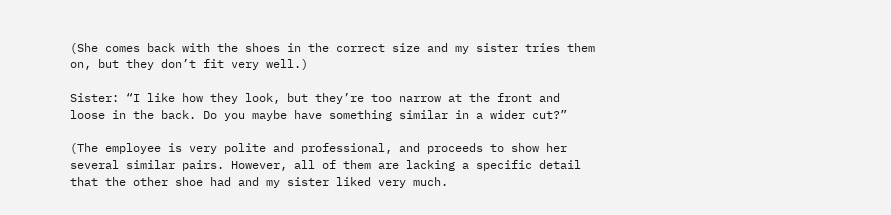(She comes back with the shoes in the correct size and my sister tries them on, but they don’t fit very well.)

Sister: “I like how they look, but they’re too narrow at the front and loose in the back. Do you maybe have something similar in a wider cut?”

(The employee is very polite and professional, and proceeds to show her several similar pairs. However, all of them are lacking a specific detail that the other shoe had and my sister liked very much.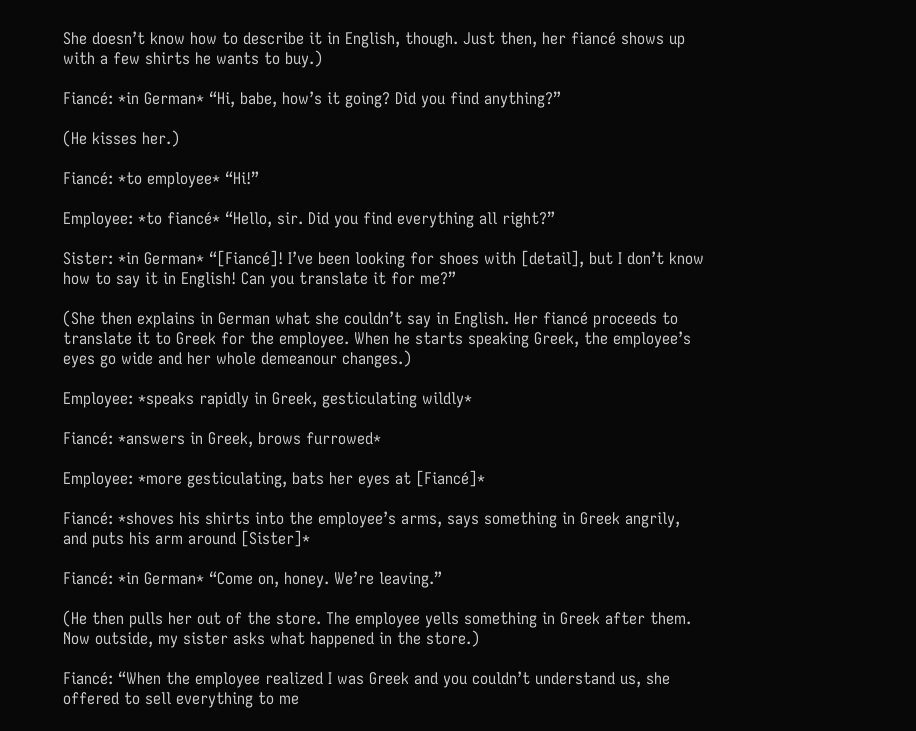She doesn’t know how to describe it in English, though. Just then, her fiancé shows up with a few shirts he wants to buy.)

Fiancé: *in German* “Hi, babe, how’s it going? Did you find anything?”

(He kisses her.)

Fiancé: *to employee* “Hi!”

Employee: *to fiancé* “Hello, sir. Did you find everything all right?”

Sister: *in German* “[Fiancé]! I’ve been looking for shoes with [detail], but I don’t know how to say it in English! Can you translate it for me?”

(She then explains in German what she couldn’t say in English. Her fiancé proceeds to translate it to Greek for the employee. When he starts speaking Greek, the employee’s eyes go wide and her whole demeanour changes.)

Employee: *speaks rapidly in Greek, gesticulating wildly*

Fiancé: *answers in Greek, brows furrowed*

Employee: *more gesticulating, bats her eyes at [Fiancé]*

Fiancé: *shoves his shirts into the employee’s arms, says something in Greek angrily, and puts his arm around [Sister]*

Fiancé: *in German* “Come on, honey. We’re leaving.”

(He then pulls her out of the store. The employee yells something in Greek after them. Now outside, my sister asks what happened in the store.)

Fiancé: “When the employee realized I was Greek and you couldn’t understand us, she offered to sell everything to me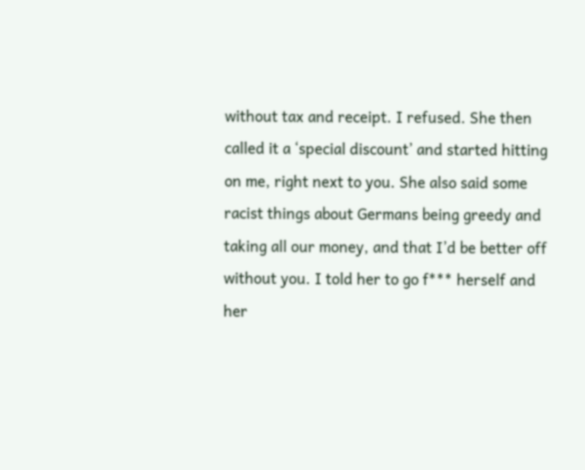without tax and receipt. I refused. She then called it a ‘special discount’ and started hitting on me, right next to you. She also said some racist things about Germans being greedy and taking all our money, and that I’d be better off without you. I told her to go f*** herself and her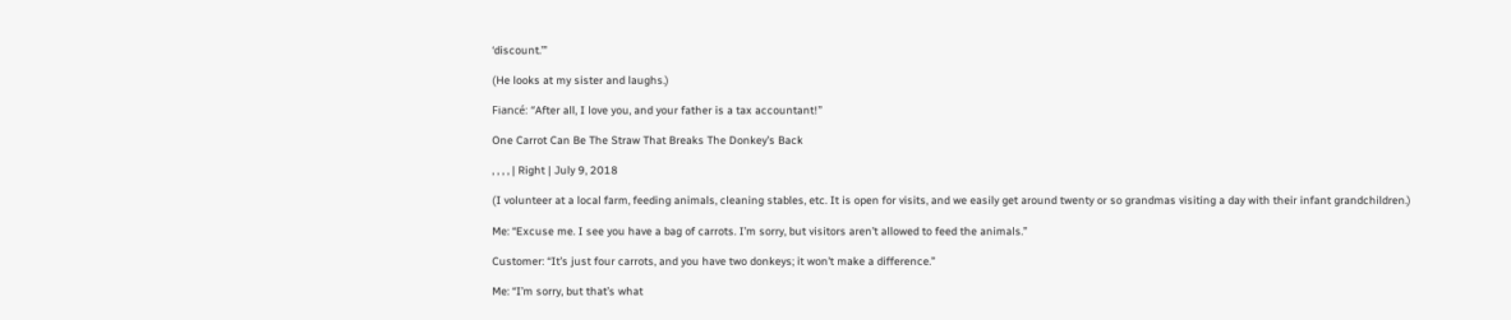‘discount.’”

(He looks at my sister and laughs.)

Fiancé: “After all, I love you, and your father is a tax accountant!”

One Carrot Can Be The Straw That Breaks The Donkey’s Back

, , , , | Right | July 9, 2018

(I volunteer at a local farm, feeding animals, cleaning stables, etc. It is open for visits, and we easily get around twenty or so grandmas visiting a day with their infant grandchildren.)

Me: “Excuse me. I see you have a bag of carrots. I’m sorry, but visitors aren’t allowed to feed the animals.”

Customer: “It’s just four carrots, and you have two donkeys; it won’t make a difference.”

Me: “I’m sorry, but that’s what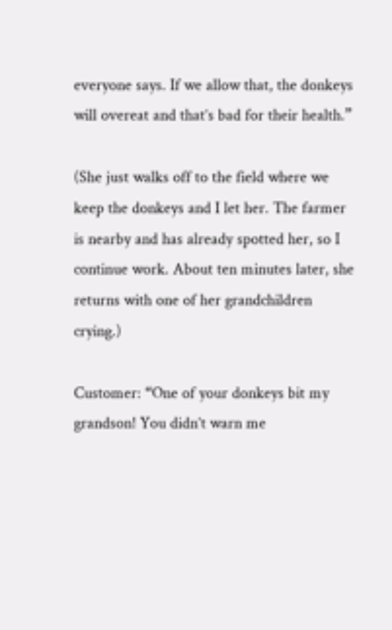everyone says. If we allow that, the donkeys will overeat and that’s bad for their health.”

(She just walks off to the field where we keep the donkeys and I let her. The farmer is nearby and has already spotted her, so I continue work. About ten minutes later, she returns with one of her grandchildren crying.)

Customer: “One of your donkeys bit my grandson! You didn’t warn me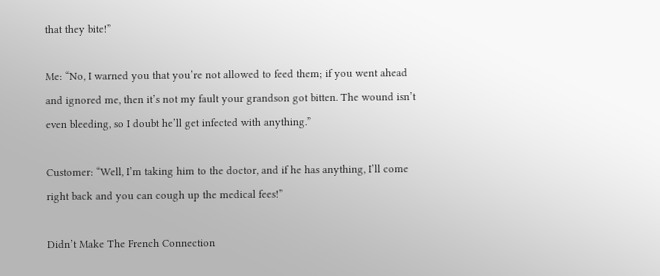that they bite!”

Me: “No, I warned you that you’re not allowed to feed them; if you went ahead and ignored me, then it’s not my fault your grandson got bitten. The wound isn’t even bleeding, so I doubt he’ll get infected with anything.”

Customer: “Well, I’m taking him to the doctor, and if he has anything, I’ll come right back and you can cough up the medical fees!”

Didn’t Make The French Connection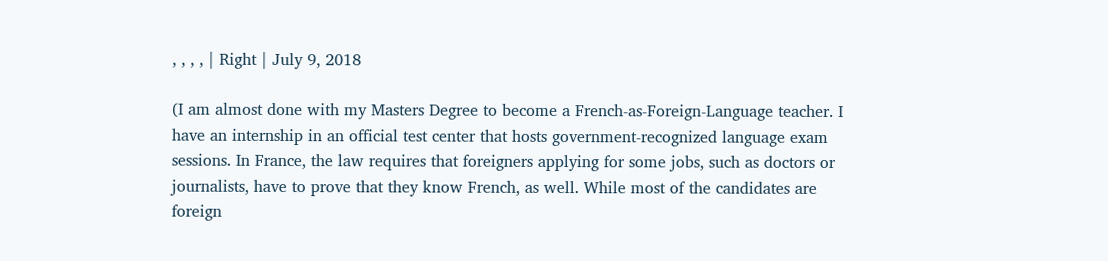, , , , | Right | July 9, 2018

(I am almost done with my Masters Degree to become a French-as-Foreign-Language teacher. I have an internship in an official test center that hosts government-recognized language exam sessions. In France, the law requires that foreigners applying for some jobs, such as doctors or journalists, have to prove that they know French, as well. While most of the candidates are foreign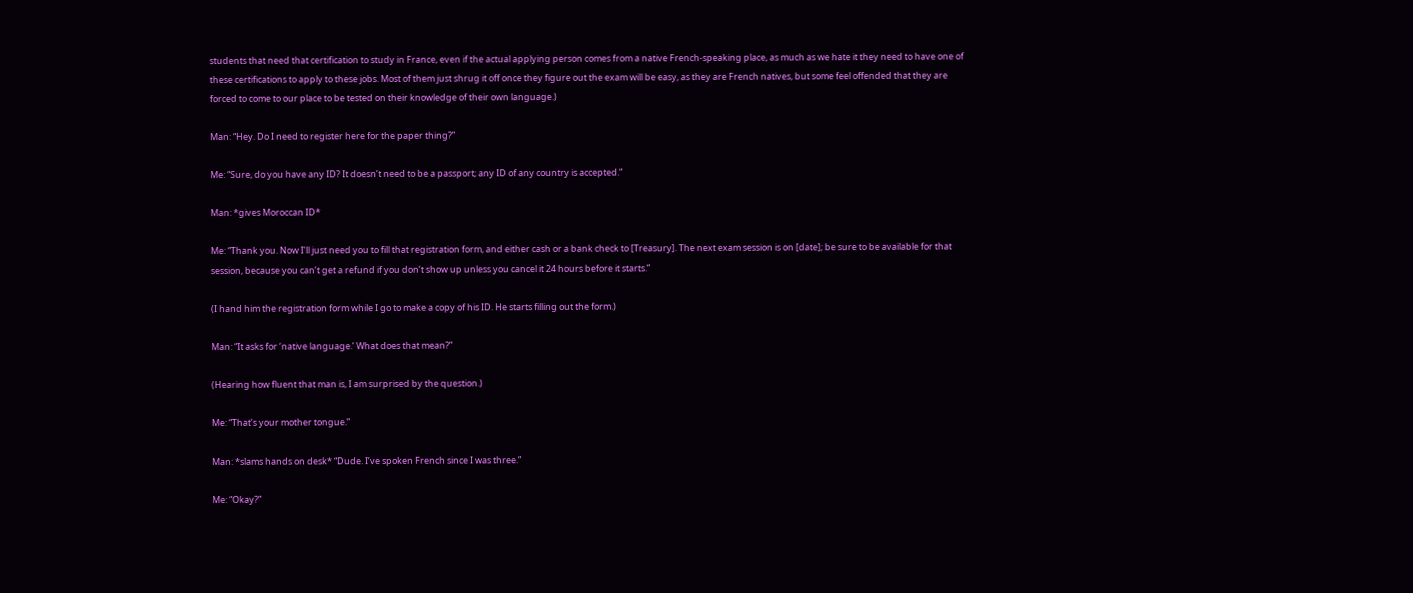students that need that certification to study in France, even if the actual applying person comes from a native French-speaking place, as much as we hate it they need to have one of these certifications to apply to these jobs. Most of them just shrug it off once they figure out the exam will be easy, as they are French natives, but some feel offended that they are forced to come to our place to be tested on their knowledge of their own language.)

Man: “Hey. Do I need to register here for the paper thing?”

Me: “Sure, do you have any ID? It doesn’t need to be a passport; any ID of any country is accepted.”

Man: *gives Moroccan ID*

Me: “Thank you. Now I’ll just need you to fill that registration form, and either cash or a bank check to [Treasury]. The next exam session is on [date]; be sure to be available for that session, because you can’t get a refund if you don’t show up unless you cancel it 24 hours before it starts.”

(I hand him the registration form while I go to make a copy of his ID. He starts filling out the form.)

Man: “It asks for ‘native language.’ What does that mean?”

(Hearing how fluent that man is, I am surprised by the question.)

Me: “That’s your mother tongue.”

Man: *slams hands on desk* “Dude. I’ve spoken French since I was three.”

Me: “Okay?”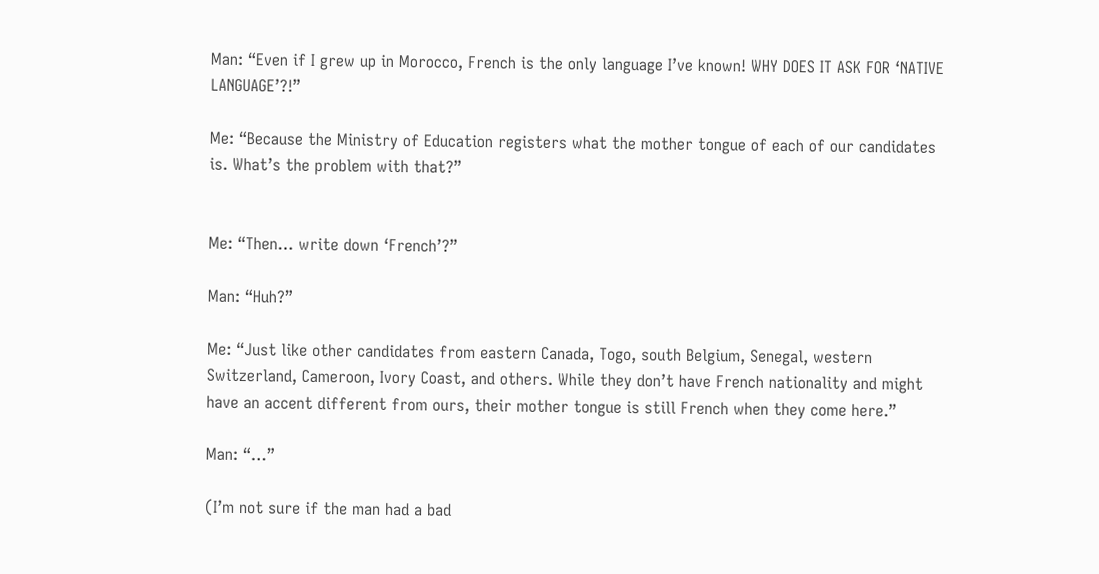Man: “Even if I grew up in Morocco, French is the only language I’ve known! WHY DOES IT ASK FOR ‘NATIVE LANGUAGE’?!”

Me: “Because the Ministry of Education registers what the mother tongue of each of our candidates is. What’s the problem with that?”


Me: “Then… write down ‘French’?”

Man: “Huh?”

Me: “Just like other candidates from eastern Canada, Togo, south Belgium, Senegal, western Switzerland, Cameroon, Ivory Coast, and others. While they don’t have French nationality and might have an accent different from ours, their mother tongue is still French when they come here.”

Man: “…”

(I’m not sure if the man had a bad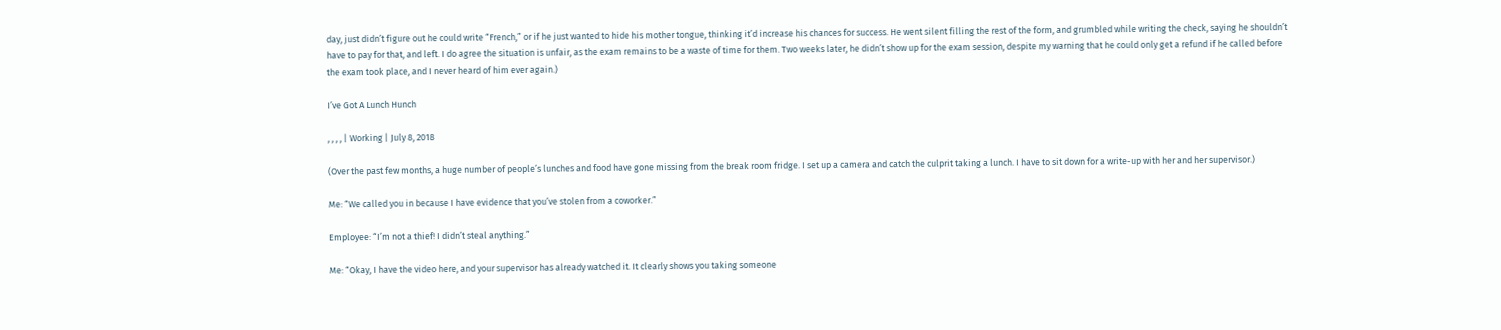day, just didn’t figure out he could write “French,” or if he just wanted to hide his mother tongue, thinking it’d increase his chances for success. He went silent filling the rest of the form, and grumbled while writing the check, saying he shouldn’t have to pay for that, and left. I do agree the situation is unfair, as the exam remains to be a waste of time for them. Two weeks later, he didn’t show up for the exam session, despite my warning that he could only get a refund if he called before the exam took place, and I never heard of him ever again.)

I’ve Got A Lunch Hunch

, , , , | Working | July 8, 2018

(Over the past few months, a huge number of people’s lunches and food have gone missing from the break room fridge. I set up a camera and catch the culprit taking a lunch. I have to sit down for a write-up with her and her supervisor.)

Me: “We called you in because I have evidence that you’ve stolen from a coworker.”

Employee: “I’m not a thief! I didn’t steal anything.”

Me: “Okay, I have the video here, and your supervisor has already watched it. It clearly shows you taking someone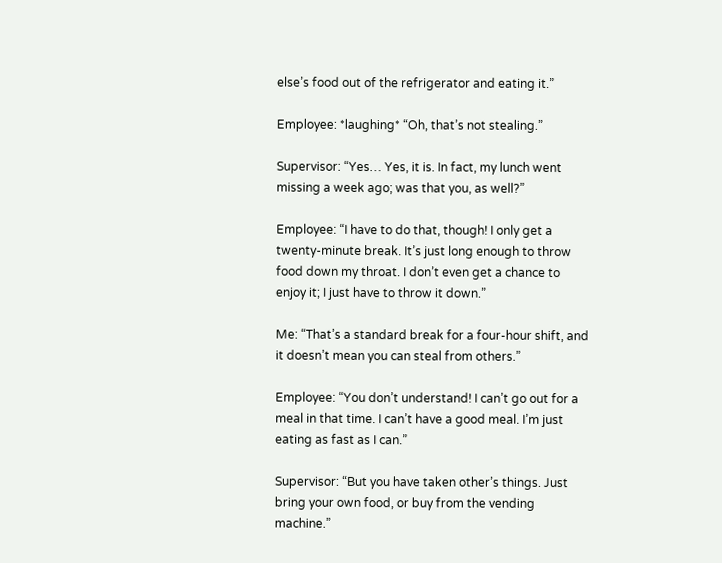else’s food out of the refrigerator and eating it.”

Employee: *laughing* “Oh, that’s not stealing.”

Supervisor: “Yes… Yes, it is. In fact, my lunch went missing a week ago; was that you, as well?”

Employee: “I have to do that, though! I only get a twenty-minute break. It’s just long enough to throw food down my throat. I don’t even get a chance to enjoy it; I just have to throw it down.”

Me: “That’s a standard break for a four-hour shift, and it doesn’t mean you can steal from others.”

Employee: “You don’t understand! I can’t go out for a meal in that time. I can’t have a good meal. I’m just eating as fast as I can.”

Supervisor: “But you have taken other’s things. Just bring your own food, or buy from the vending machine.”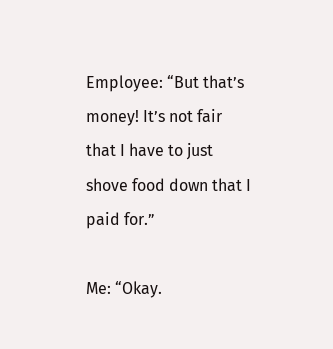Employee: “But that’s money! It’s not fair that I have to just shove food down that I paid for.”

Me: “Okay.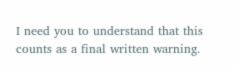I need you to understand that this counts as a final written warning.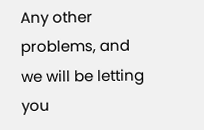Any other problems, and we will be letting you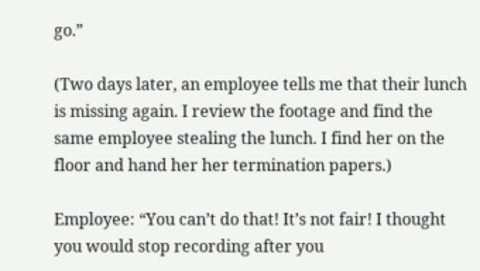go.”

(Two days later, an employee tells me that their lunch is missing again. I review the footage and find the same employee stealing the lunch. I find her on the floor and hand her her termination papers.)

Employee: “You can’t do that! It’s not fair! I thought you would stop recording after you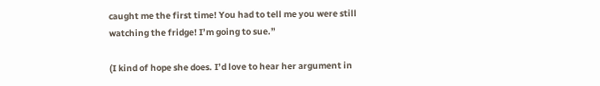caught me the first time! You had to tell me you were still watching the fridge! I’m going to sue.”

(I kind of hope she does. I’d love to hear her argument in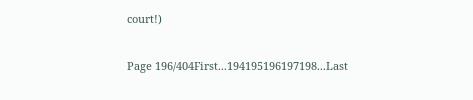court!)

Page 196/404First...194195196197198...Last